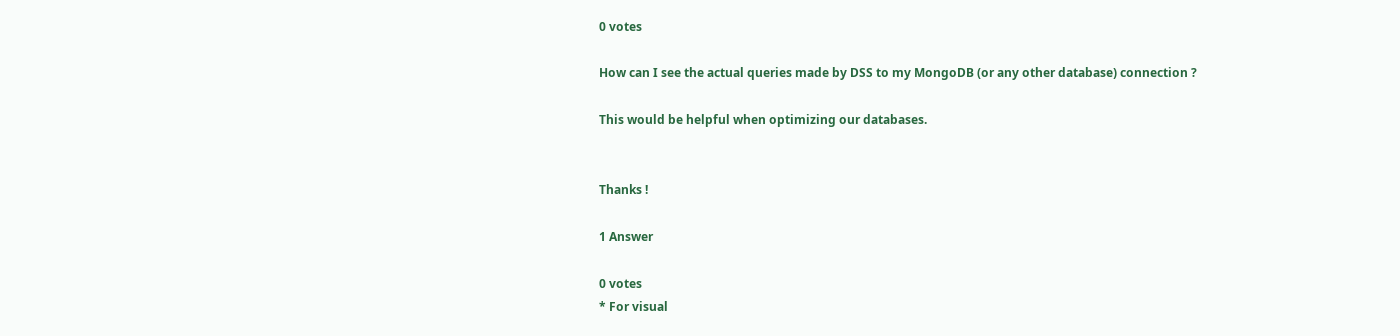0 votes

How can I see the actual queries made by DSS to my MongoDB (or any other database) connection ?

This would be helpful when optimizing our databases.


Thanks !

1 Answer

0 votes
* For visual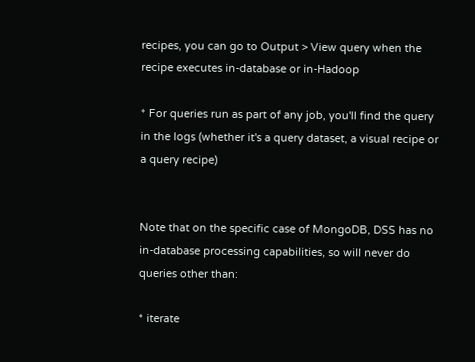recipes, you can go to Output > View query when the recipe executes in-database or in-Hadoop

* For queries run as part of any job, you'll find the query in the logs (whether it's a query dataset, a visual recipe or a query recipe)


Note that on the specific case of MongoDB, DSS has no in-database processing capabilities, so will never do queries other than:

* iterate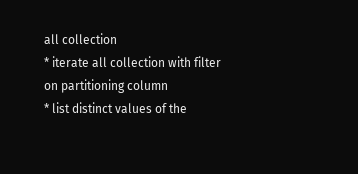all collection
* iterate all collection with filter on partitioning column
* list distinct values of the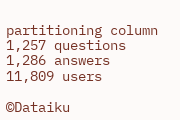partitioning column
1,257 questions
1,286 answers
11,809 users

©Dataiku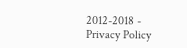2012-2018 - Privacy Policy